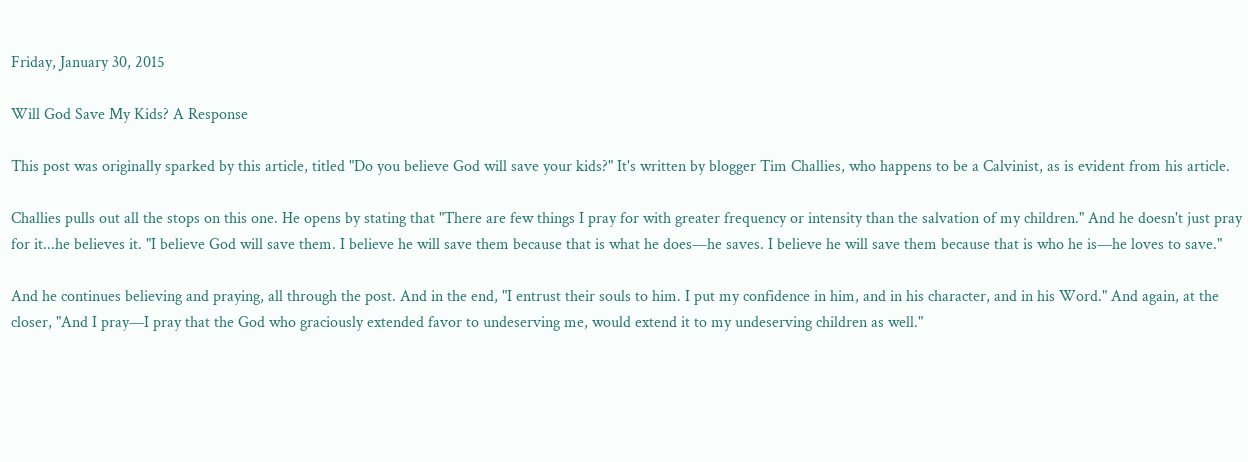Friday, January 30, 2015

Will God Save My Kids? A Response

This post was originally sparked by this article, titled "Do you believe God will save your kids?" It's written by blogger Tim Challies, who happens to be a Calvinist, as is evident from his article.

Challies pulls out all the stops on this one. He opens by stating that "There are few things I pray for with greater frequency or intensity than the salvation of my children." And he doesn't just pray for it...he believes it. "I believe God will save them. I believe he will save them because that is what he does—he saves. I believe he will save them because that is who he is—he loves to save."

And he continues believing and praying, all through the post. And in the end, "I entrust their souls to him. I put my confidence in him, and in his character, and in his Word." And again, at the closer, "And I pray—I pray that the God who graciously extended favor to undeserving me, would extend it to my undeserving children as well."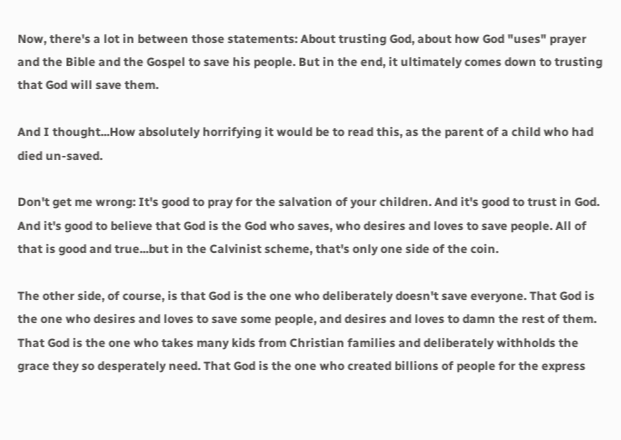Now, there's a lot in between those statements: About trusting God, about how God "uses" prayer and the Bible and the Gospel to save his people. But in the end, it ultimately comes down to trusting that God will save them.

And I thought...How absolutely horrifying it would be to read this, as the parent of a child who had died un-saved.

Don't get me wrong: It's good to pray for the salvation of your children. And it's good to trust in God. And it's good to believe that God is the God who saves, who desires and loves to save people. All of that is good and true...but in the Calvinist scheme, that's only one side of the coin.

The other side, of course, is that God is the one who deliberately doesn't save everyone. That God is the one who desires and loves to save some people, and desires and loves to damn the rest of them. That God is the one who takes many kids from Christian families and deliberately withholds the grace they so desperately need. That God is the one who created billions of people for the express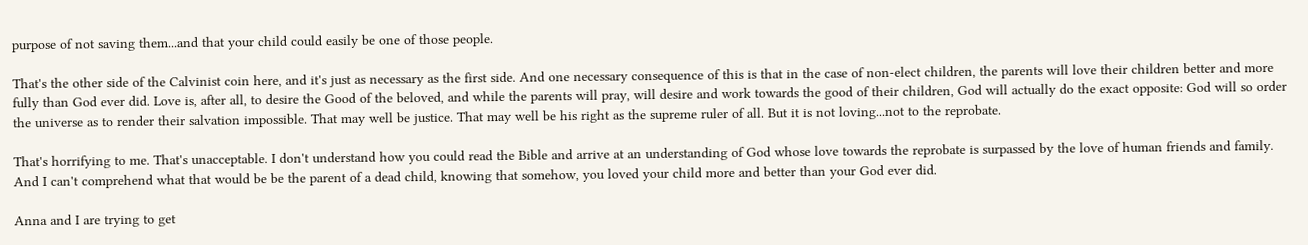purpose of not saving them...and that your child could easily be one of those people.

That's the other side of the Calvinist coin here, and it's just as necessary as the first side. And one necessary consequence of this is that in the case of non-elect children, the parents will love their children better and more fully than God ever did. Love is, after all, to desire the Good of the beloved, and while the parents will pray, will desire and work towards the good of their children, God will actually do the exact opposite: God will so order the universe as to render their salvation impossible. That may well be justice. That may well be his right as the supreme ruler of all. But it is not loving...not to the reprobate.

That's horrifying to me. That's unacceptable. I don't understand how you could read the Bible and arrive at an understanding of God whose love towards the reprobate is surpassed by the love of human friends and family. And I can't comprehend what that would be be the parent of a dead child, knowing that somehow, you loved your child more and better than your God ever did.

Anna and I are trying to get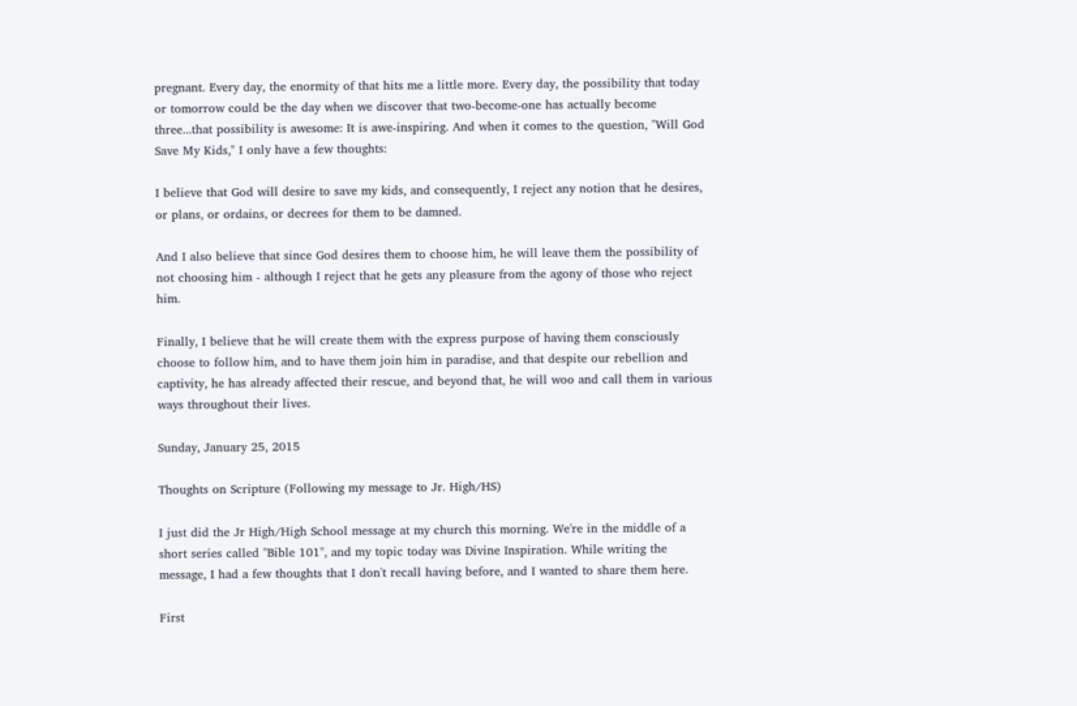pregnant. Every day, the enormity of that hits me a little more. Every day, the possibility that today or tomorrow could be the day when we discover that two-become-one has actually become three...that possibility is awesome: It is awe-inspiring. And when it comes to the question, "Will God Save My Kids," I only have a few thoughts:

I believe that God will desire to save my kids, and consequently, I reject any notion that he desires, or plans, or ordains, or decrees for them to be damned.

And I also believe that since God desires them to choose him, he will leave them the possibility of not choosing him - although I reject that he gets any pleasure from the agony of those who reject him.

Finally, I believe that he will create them with the express purpose of having them consciously choose to follow him, and to have them join him in paradise, and that despite our rebellion and captivity, he has already affected their rescue, and beyond that, he will woo and call them in various ways throughout their lives.

Sunday, January 25, 2015

Thoughts on Scripture (Following my message to Jr. High/HS)

I just did the Jr High/High School message at my church this morning. We're in the middle of a short series called "Bible 101", and my topic today was Divine Inspiration. While writing the message, I had a few thoughts that I don't recall having before, and I wanted to share them here.

First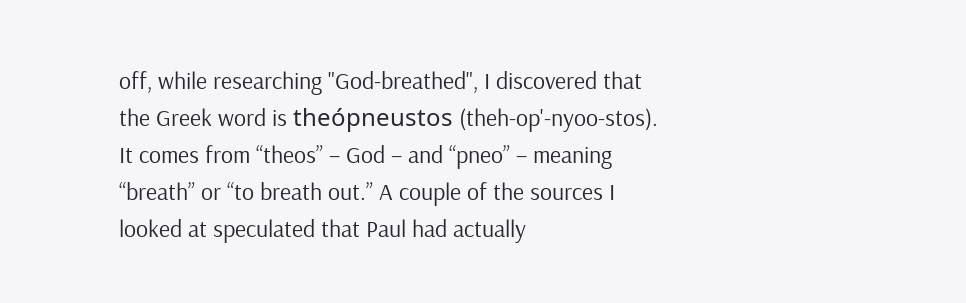off, while researching "God-breathed", I discovered that the Greek word is theópneustos (theh-op'-nyoo-stos). It comes from “theos” – God – and “pneo” – meaning “breath” or “to breath out.” A couple of the sources I looked at speculated that Paul had actually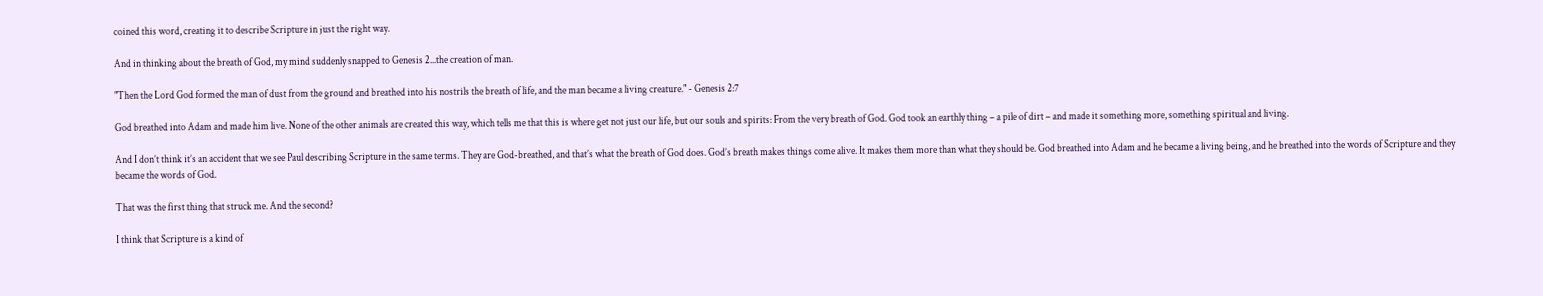coined this word, creating it to describe Scripture in just the right way.

And in thinking about the breath of God, my mind suddenly snapped to Genesis 2...the creation of man.

"Then the Lord God formed the man of dust from the ground and breathed into his nostrils the breath of life, and the man became a living creature." - Genesis 2:7

God breathed into Adam and made him live. None of the other animals are created this way, which tells me that this is where get not just our life, but our souls and spirits: From the very breath of God. God took an earthly thing – a pile of dirt – and made it something more, something spiritual and living.

And I don’t think it’s an accident that we see Paul describing Scripture in the same terms. They are God-breathed, and that’s what the breath of God does. God’s breath makes things come alive. It makes them more than what they should be. God breathed into Adam and he became a living being, and he breathed into the words of Scripture and they became the words of God.

That was the first thing that struck me. And the second?

I think that Scripture is a kind of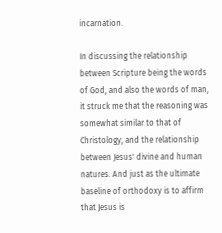incarnation.

In discussing the relationship between Scripture being the words of God, and also the words of man, it struck me that the reasoning was somewhat similar to that of Christology, and the relationship between Jesus' divine and human natures. And just as the ultimate baseline of orthodoxy is to affirm that Jesus is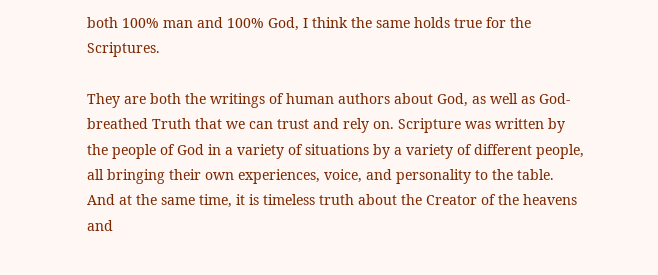both 100% man and 100% God, I think the same holds true for the Scriptures.

They are both the writings of human authors about God, as well as God-breathed Truth that we can trust and rely on. Scripture was written by the people of God in a variety of situations by a variety of different people, all bringing their own experiences, voice, and personality to the table. And at the same time, it is timeless truth about the Creator of the heavens and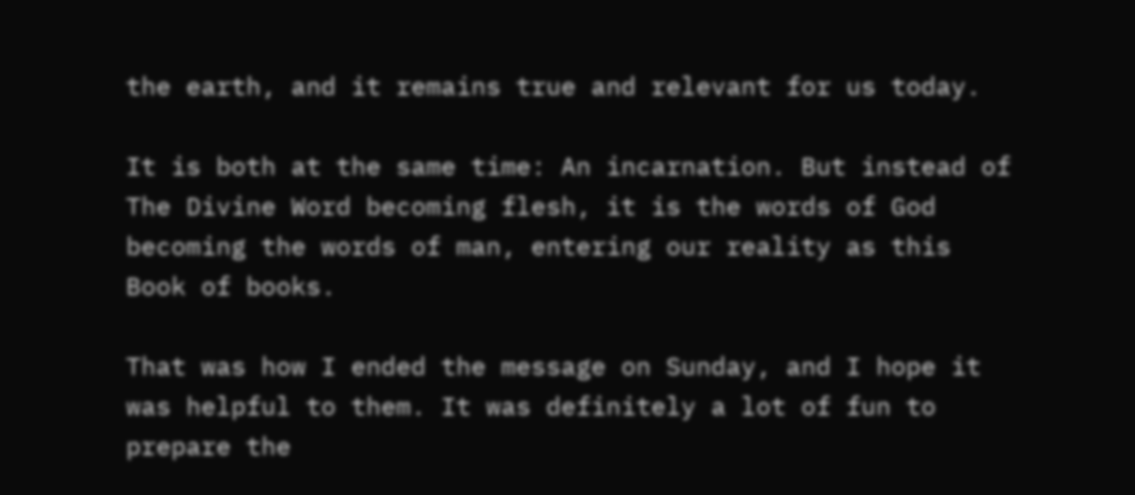the earth, and it remains true and relevant for us today.

It is both at the same time: An incarnation. But instead of The Divine Word becoming flesh, it is the words of God becoming the words of man, entering our reality as this Book of books.

That was how I ended the message on Sunday, and I hope it was helpful to them. It was definitely a lot of fun to prepare the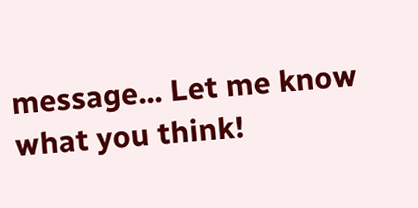message... Let me know what you think!